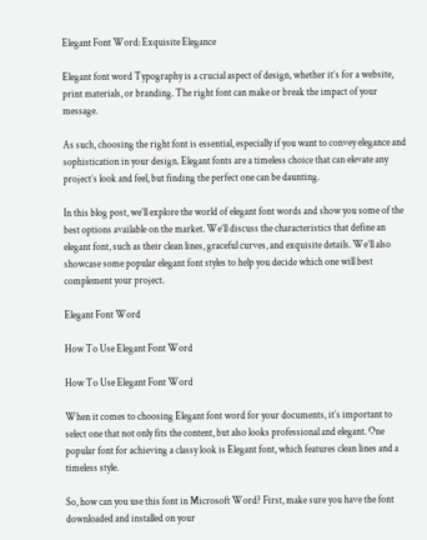Elegant Font Word: Exquisite Elegance

Elegant font word Typography is a crucial aspect of design, whether it’s for a website, print materials, or branding. The right font can make or break the impact of your message.

As such, choosing the right font is essential, especially if you want to convey elegance and sophistication in your design. Elegant fonts are a timeless choice that can elevate any project’s look and feel, but finding the perfect one can be daunting.

In this blog post, we’ll explore the world of elegant font words and show you some of the best options available on the market. We’ll discuss the characteristics that define an elegant font, such as their clean lines, graceful curves, and exquisite details. We’ll also showcase some popular elegant font styles to help you decide which one will best complement your project.

Elegant Font Word

How To Use Elegant Font Word

How To Use Elegant Font Word

When it comes to choosing Elegant font word for your documents, it’s important to select one that not only fits the content, but also looks professional and elegant. One popular font for achieving a classy look is Elegant font, which features clean lines and a timeless style.

So, how can you use this font in Microsoft Word? First, make sure you have the font downloaded and installed on your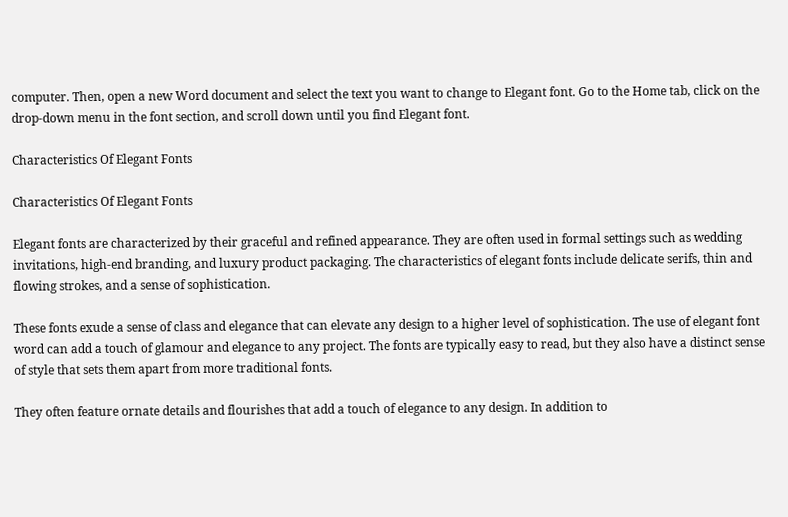computer. Then, open a new Word document and select the text you want to change to Elegant font. Go to the Home tab, click on the drop-down menu in the font section, and scroll down until you find Elegant font.

Characteristics Of Elegant Fonts

Characteristics Of Elegant Fonts

Elegant fonts are characterized by their graceful and refined appearance. They are often used in formal settings such as wedding invitations, high-end branding, and luxury product packaging. The characteristics of elegant fonts include delicate serifs, thin and flowing strokes, and a sense of sophistication.

These fonts exude a sense of class and elegance that can elevate any design to a higher level of sophistication. The use of elegant font word can add a touch of glamour and elegance to any project. The fonts are typically easy to read, but they also have a distinct sense of style that sets them apart from more traditional fonts.

They often feature ornate details and flourishes that add a touch of elegance to any design. In addition to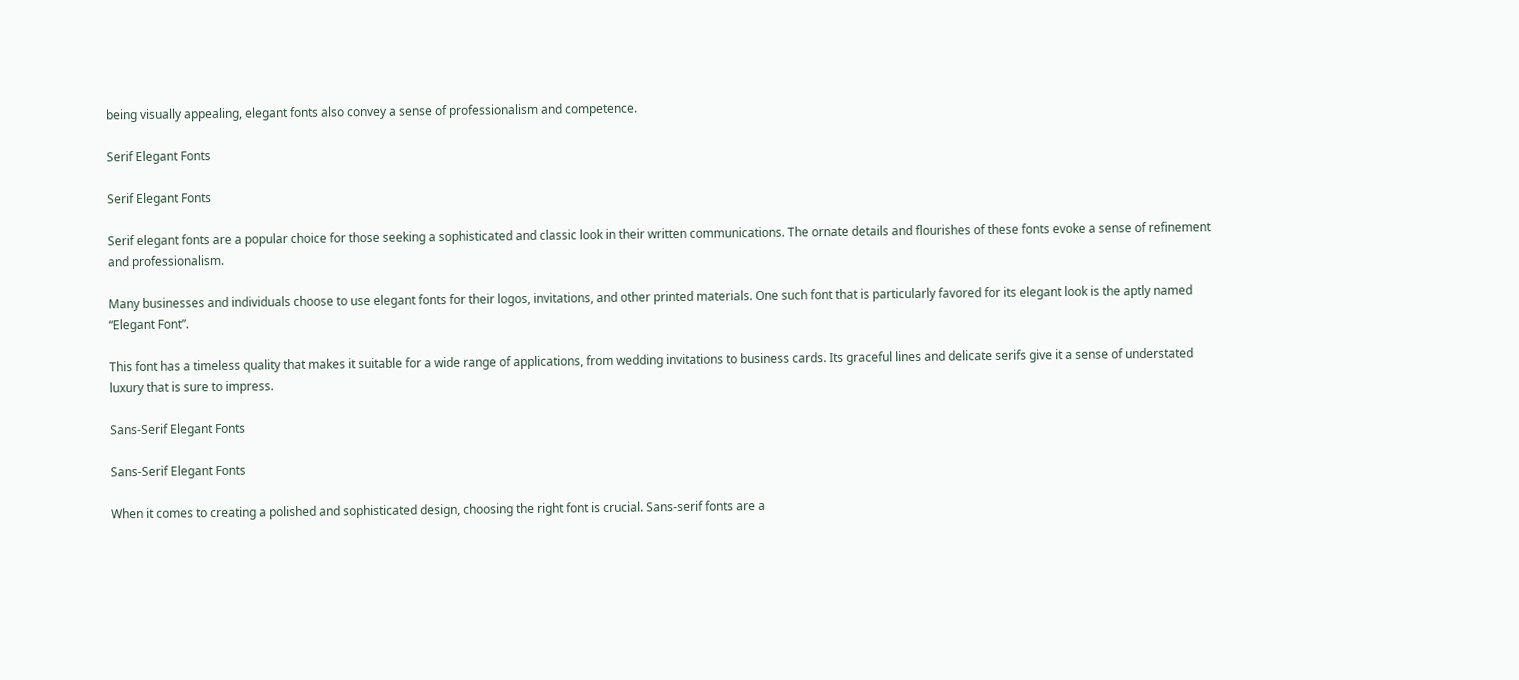being visually appealing, elegant fonts also convey a sense of professionalism and competence.

Serif Elegant Fonts

Serif Elegant Fonts

Serif elegant fonts are a popular choice for those seeking a sophisticated and classic look in their written communications. The ornate details and flourishes of these fonts evoke a sense of refinement and professionalism.

Many businesses and individuals choose to use elegant fonts for their logos, invitations, and other printed materials. One such font that is particularly favored for its elegant look is the aptly named “Elegant Font”.

This font has a timeless quality that makes it suitable for a wide range of applications, from wedding invitations to business cards. Its graceful lines and delicate serifs give it a sense of understated luxury that is sure to impress.

Sans-Serif Elegant Fonts

Sans-Serif Elegant Fonts

When it comes to creating a polished and sophisticated design, choosing the right font is crucial. Sans-serif fonts are a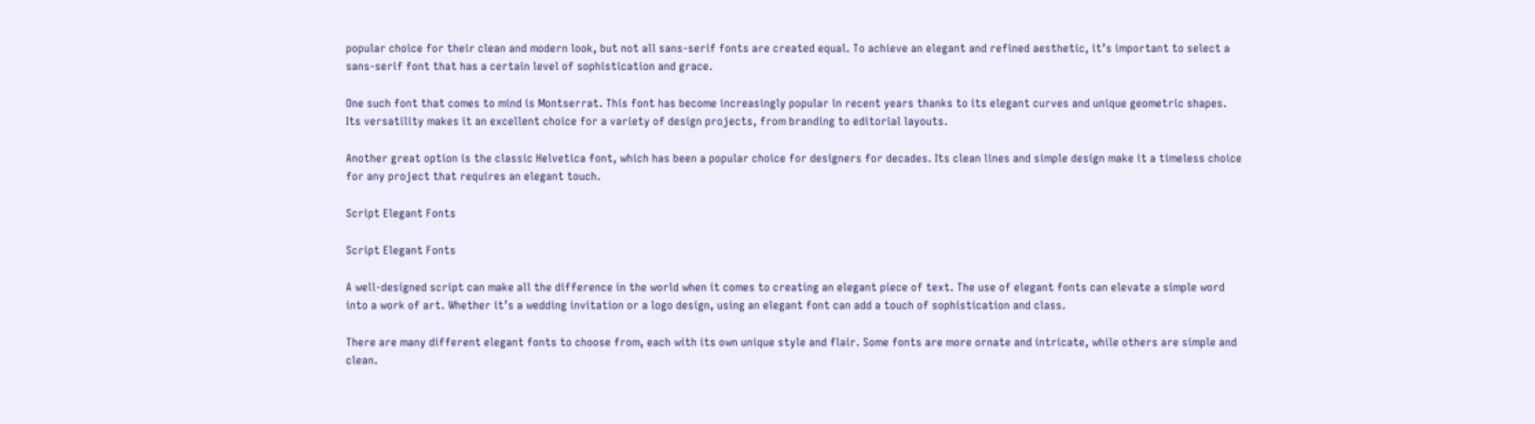popular choice for their clean and modern look, but not all sans-serif fonts are created equal. To achieve an elegant and refined aesthetic, it’s important to select a sans-serif font that has a certain level of sophistication and grace.

One such font that comes to mind is Montserrat. This font has become increasingly popular in recent years thanks to its elegant curves and unique geometric shapes. Its versatility makes it an excellent choice for a variety of design projects, from branding to editorial layouts.

Another great option is the classic Helvetica font, which has been a popular choice for designers for decades. Its clean lines and simple design make it a timeless choice for any project that requires an elegant touch.

Script Elegant Fonts

Script Elegant Fonts

A well-designed script can make all the difference in the world when it comes to creating an elegant piece of text. The use of elegant fonts can elevate a simple word into a work of art. Whether it’s a wedding invitation or a logo design, using an elegant font can add a touch of sophistication and class.

There are many different elegant fonts to choose from, each with its own unique style and flair. Some fonts are more ornate and intricate, while others are simple and clean.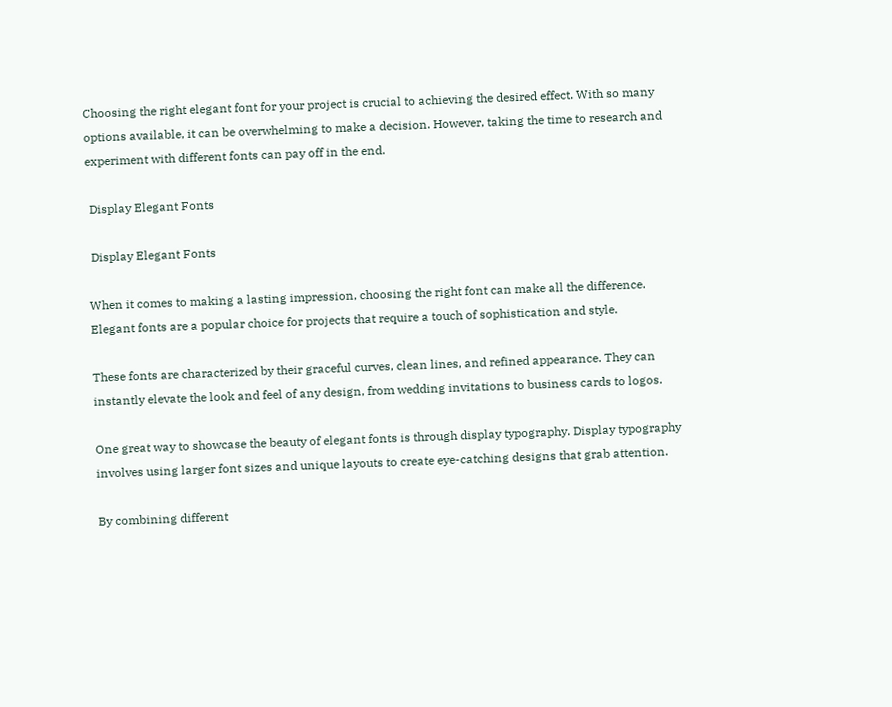Choosing the right elegant font for your project is crucial to achieving the desired effect. With so many options available, it can be overwhelming to make a decision. However, taking the time to research and experiment with different fonts can pay off in the end.

 Display Elegant Fonts

 Display Elegant Fonts

When it comes to making a lasting impression, choosing the right font can make all the difference. Elegant fonts are a popular choice for projects that require a touch of sophistication and style.

These fonts are characterized by their graceful curves, clean lines, and refined appearance. They can instantly elevate the look and feel of any design, from wedding invitations to business cards to logos.

One great way to showcase the beauty of elegant fonts is through display typography. Display typography involves using larger font sizes and unique layouts to create eye-catching designs that grab attention.

By combining different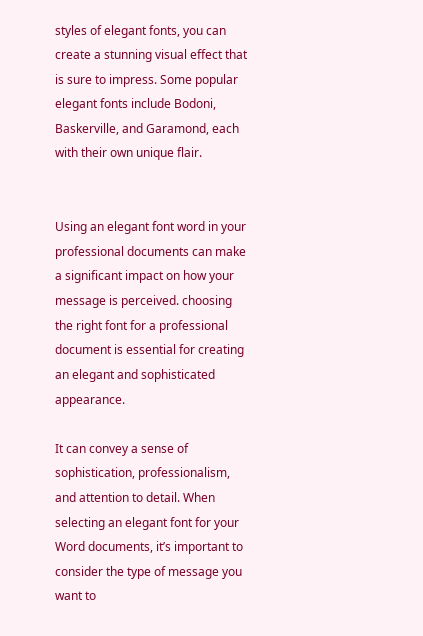styles of elegant fonts, you can create a stunning visual effect that is sure to impress. Some popular elegant fonts include Bodoni, Baskerville, and Garamond, each with their own unique flair.


Using an elegant font word in your professional documents can make a significant impact on how your message is perceived. choosing the right font for a professional document is essential for creating an elegant and sophisticated appearance.

It can convey a sense of sophistication, professionalism, and attention to detail. When selecting an elegant font for your Word documents, it’s important to consider the type of message you want to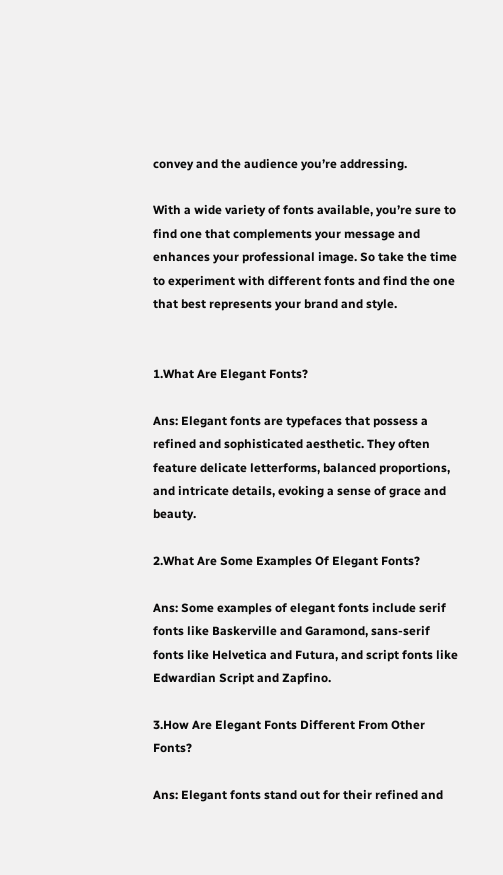convey and the audience you’re addressing.

With a wide variety of fonts available, you’re sure to find one that complements your message and enhances your professional image. So take the time to experiment with different fonts and find the one that best represents your brand and style.


1.What Are Elegant Fonts?

Ans: Elegant fonts are typefaces that possess a refined and sophisticated aesthetic. They often feature delicate letterforms, balanced proportions, and intricate details, evoking a sense of grace and beauty.

2.What Are Some Examples Of Elegant Fonts?

Ans: Some examples of elegant fonts include serif fonts like Baskerville and Garamond, sans-serif fonts like Helvetica and Futura, and script fonts like Edwardian Script and Zapfino.

3.How Are Elegant Fonts Different From Other Fonts?

Ans: Elegant fonts stand out for their refined and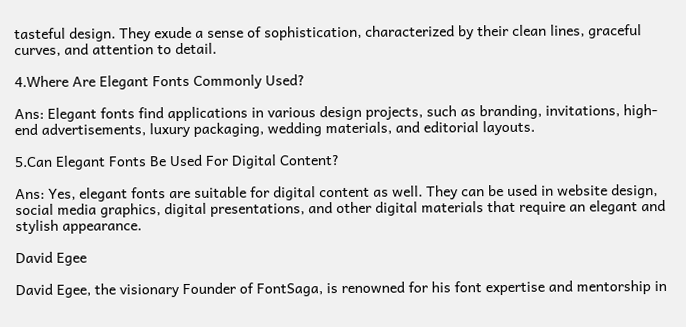tasteful design. They exude a sense of sophistication, characterized by their clean lines, graceful curves, and attention to detail.

4.Where Are Elegant Fonts Commonly Used?

Ans: Elegant fonts find applications in various design projects, such as branding, invitations, high-end advertisements, luxury packaging, wedding materials, and editorial layouts.

5.Can Elegant Fonts Be Used For Digital Content?

Ans: Yes, elegant fonts are suitable for digital content as well. They can be used in website design, social media graphics, digital presentations, and other digital materials that require an elegant and stylish appearance.

David Egee

David Egee, the visionary Founder of FontSaga, is renowned for his font expertise and mentorship in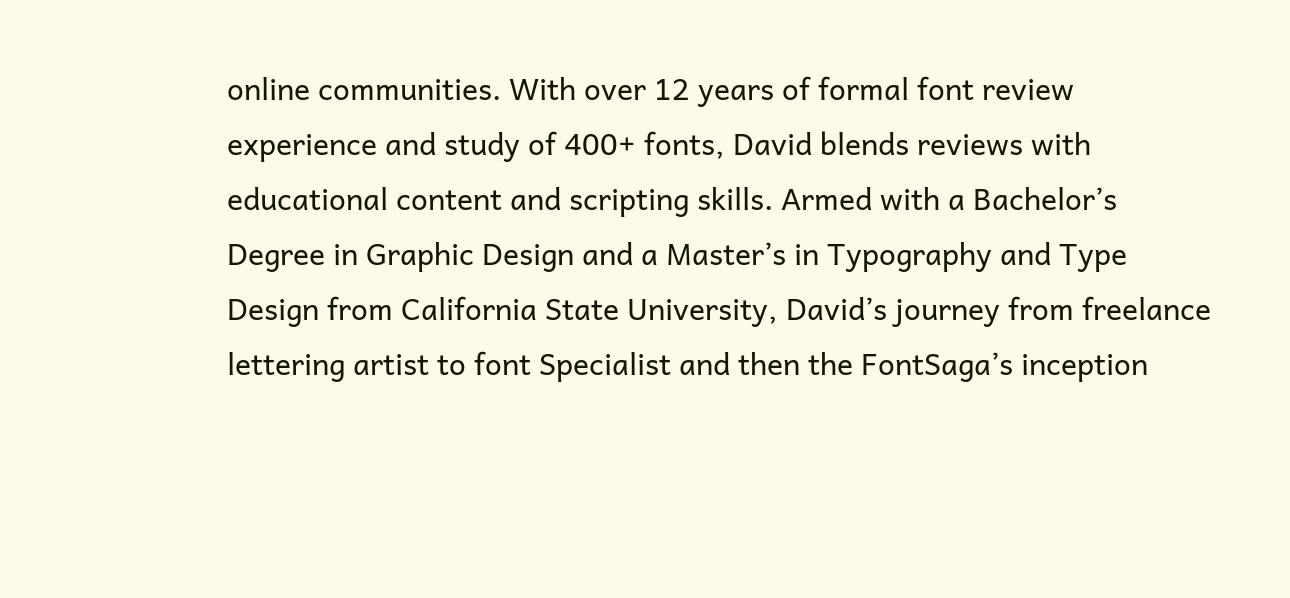online communities. With over 12 years of formal font review experience and study of 400+ fonts, David blends reviews with educational content and scripting skills. Armed with a Bachelor’s Degree in Graphic Design and a Master’s in Typography and Type Design from California State University, David’s journey from freelance lettering artist to font Specialist and then the FontSaga’s inception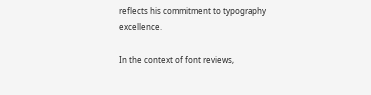reflects his commitment to typography excellence.

In the context of font reviews,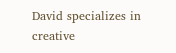David specializes in creative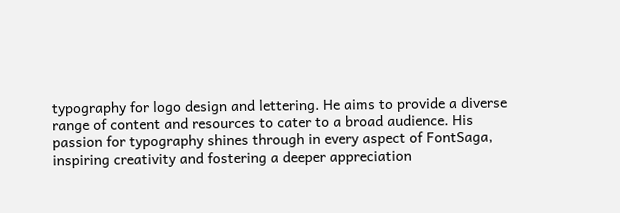typography for logo design and lettering. He aims to provide a diverse range of content and resources to cater to a broad audience. His passion for typography shines through in every aspect of FontSaga, inspiring creativity and fostering a deeper appreciation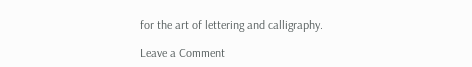for the art of lettering and calligraphy.

Leave a Comment